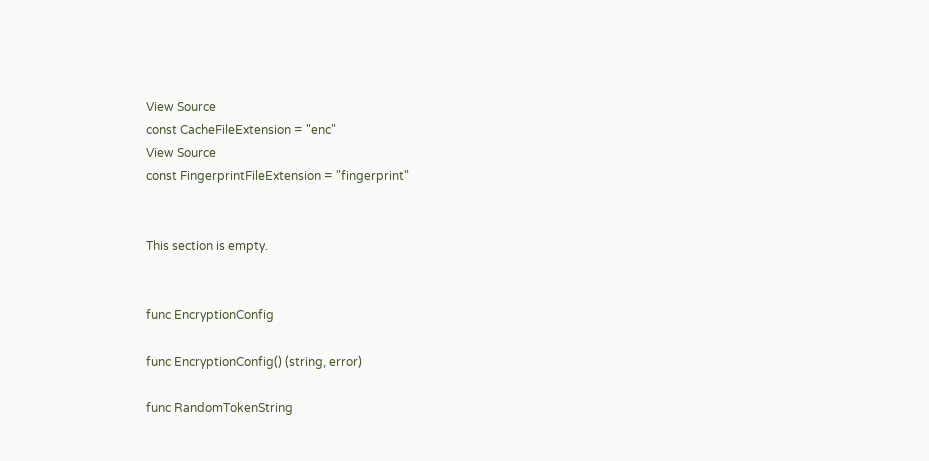View Source
const CacheFileExtension = "enc"
View Source
const FingerprintFileExtension = "fingerprint"


This section is empty.


func EncryptionConfig

func EncryptionConfig() (string, error)

func RandomTokenString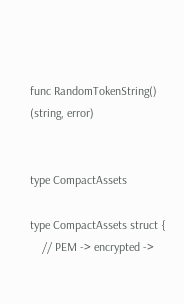func RandomTokenString() (string, error)


type CompactAssets

type CompactAssets struct {
    // PEM -> encrypted ->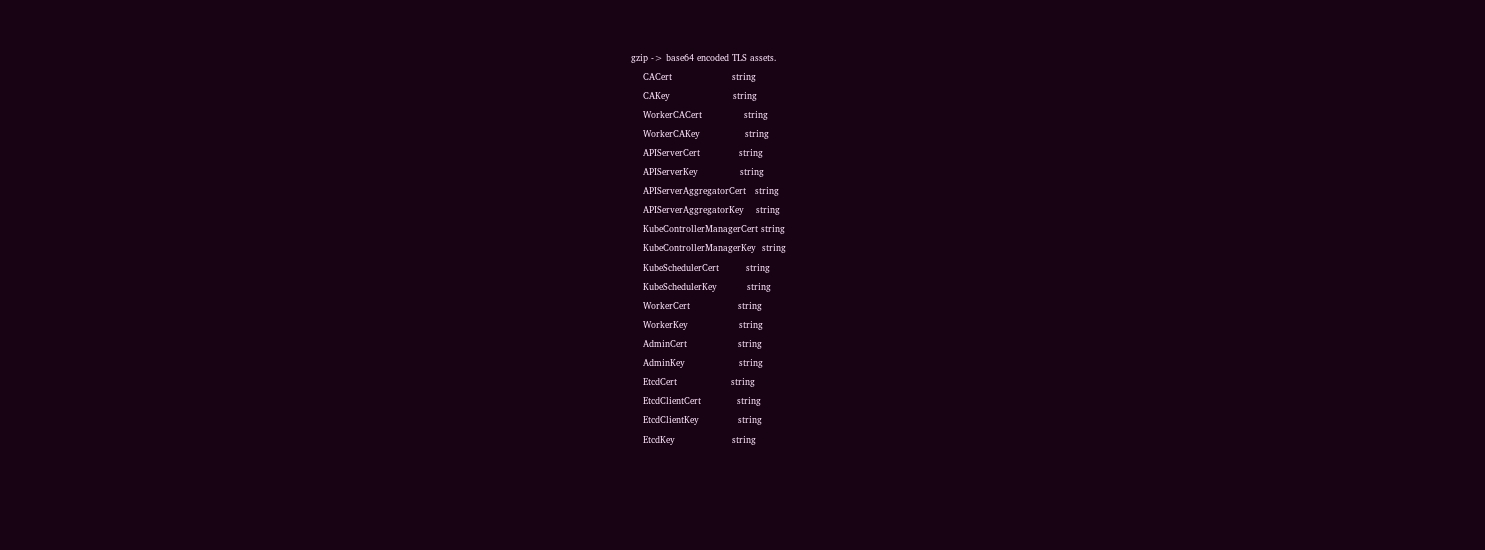gzip -> base64 encoded TLS assets.
    CACert                    string
    CAKey                     string
    WorkerCACert              string
    WorkerCAKey               string
    APIServerCert             string
    APIServerKey              string
    APIServerAggregatorCert   string
    APIServerAggregatorKey    string
    KubeControllerManagerCert string
    KubeControllerManagerKey  string
    KubeSchedulerCert         string
    KubeSchedulerKey          string
    WorkerCert                string
    WorkerKey                 string
    AdminCert                 string
    AdminKey                  string
    EtcdCert                  string
    EtcdClientCert            string
    EtcdClientKey             string
    EtcdKey                   string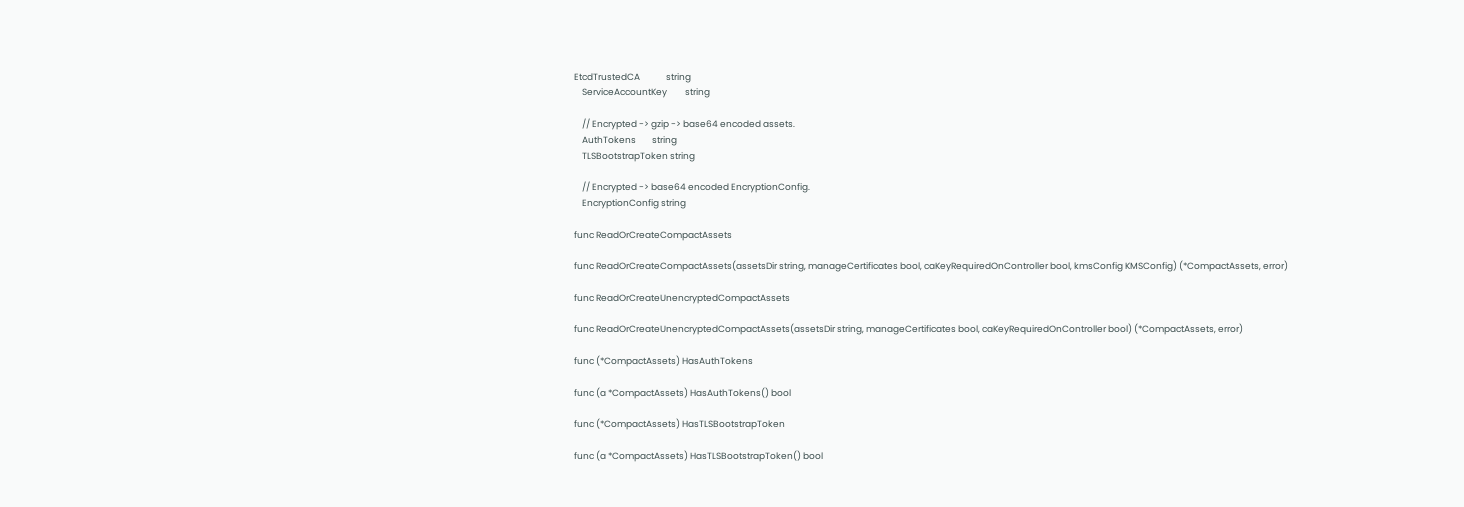EtcdTrustedCA             string
    ServiceAccountKey         string

    // Encrypted -> gzip -> base64 encoded assets.
    AuthTokens        string
    TLSBootstrapToken string

    // Encrypted -> base64 encoded EncryptionConfig.
    EncryptionConfig string

func ReadOrCreateCompactAssets

func ReadOrCreateCompactAssets(assetsDir string, manageCertificates bool, caKeyRequiredOnController bool, kmsConfig KMSConfig) (*CompactAssets, error)

func ReadOrCreateUnencryptedCompactAssets

func ReadOrCreateUnencryptedCompactAssets(assetsDir string, manageCertificates bool, caKeyRequiredOnController bool) (*CompactAssets, error)

func (*CompactAssets) HasAuthTokens

func (a *CompactAssets) HasAuthTokens() bool

func (*CompactAssets) HasTLSBootstrapToken

func (a *CompactAssets) HasTLSBootstrapToken() bool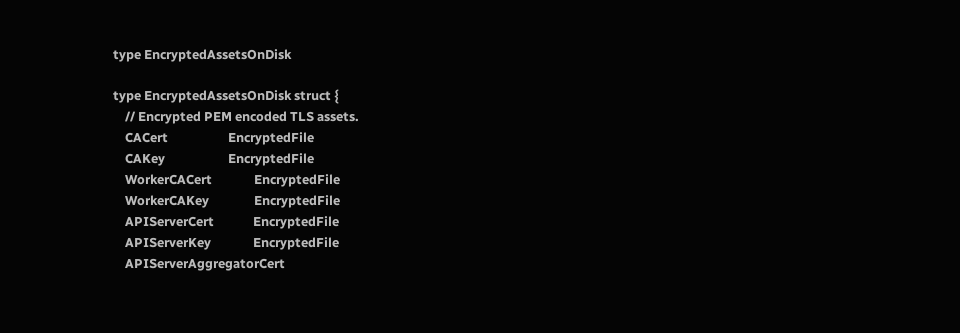type EncryptedAssetsOnDisk

type EncryptedAssetsOnDisk struct {
    // Encrypted PEM encoded TLS assets.
    CACert                    EncryptedFile
    CAKey                     EncryptedFile
    WorkerCACert              EncryptedFile
    WorkerCAKey               EncryptedFile
    APIServerCert             EncryptedFile
    APIServerKey              EncryptedFile
    APIServerAggregatorCert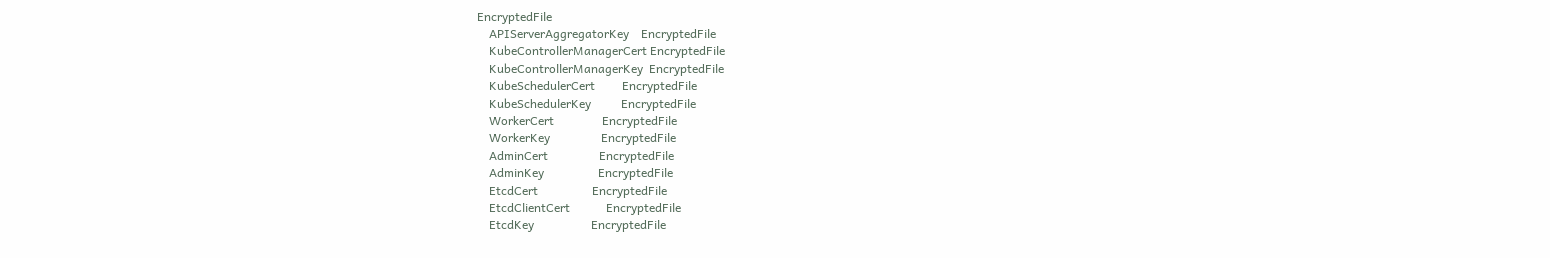EncryptedFile
    APIServerAggregatorKey    EncryptedFile
    KubeControllerManagerCert EncryptedFile
    KubeControllerManagerKey  EncryptedFile
    KubeSchedulerCert         EncryptedFile
    KubeSchedulerKey          EncryptedFile
    WorkerCert                EncryptedFile
    WorkerKey                 EncryptedFile
    AdminCert                 EncryptedFile
    AdminKey                  EncryptedFile
    EtcdCert                  EncryptedFile
    EtcdClientCert            EncryptedFile
    EtcdKey                   EncryptedFile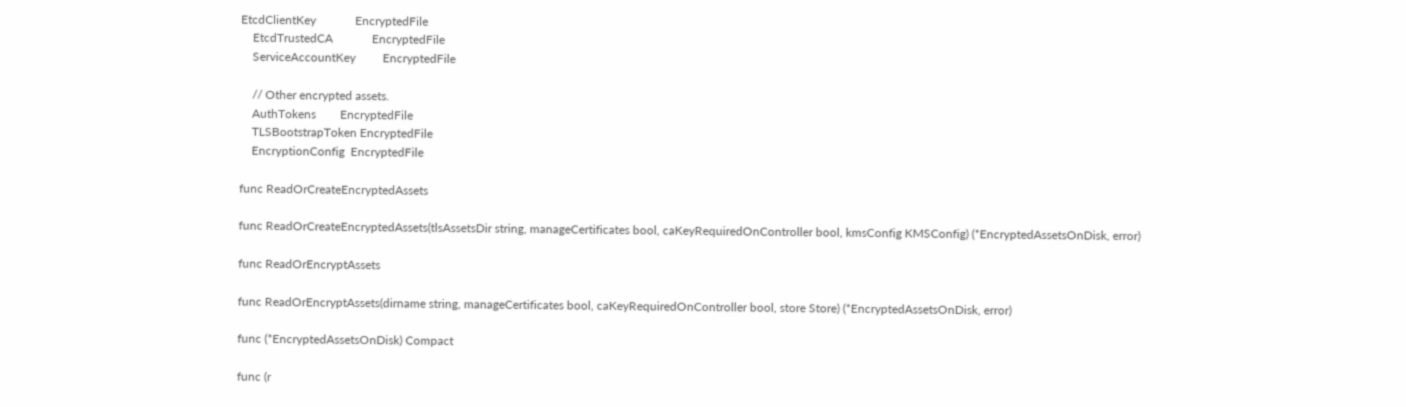EtcdClientKey             EncryptedFile
    EtcdTrustedCA             EncryptedFile
    ServiceAccountKey         EncryptedFile

    // Other encrypted assets.
    AuthTokens        EncryptedFile
    TLSBootstrapToken EncryptedFile
    EncryptionConfig  EncryptedFile

func ReadOrCreateEncryptedAssets

func ReadOrCreateEncryptedAssets(tlsAssetsDir string, manageCertificates bool, caKeyRequiredOnController bool, kmsConfig KMSConfig) (*EncryptedAssetsOnDisk, error)

func ReadOrEncryptAssets

func ReadOrEncryptAssets(dirname string, manageCertificates bool, caKeyRequiredOnController bool, store Store) (*EncryptedAssetsOnDisk, error)

func (*EncryptedAssetsOnDisk) Compact

func (r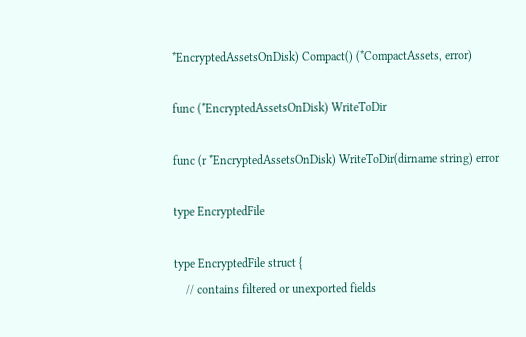*EncryptedAssetsOnDisk) Compact() (*CompactAssets, error)

func (*EncryptedAssetsOnDisk) WriteToDir

func (r *EncryptedAssetsOnDisk) WriteToDir(dirname string) error

type EncryptedFile

type EncryptedFile struct {
    // contains filtered or unexported fields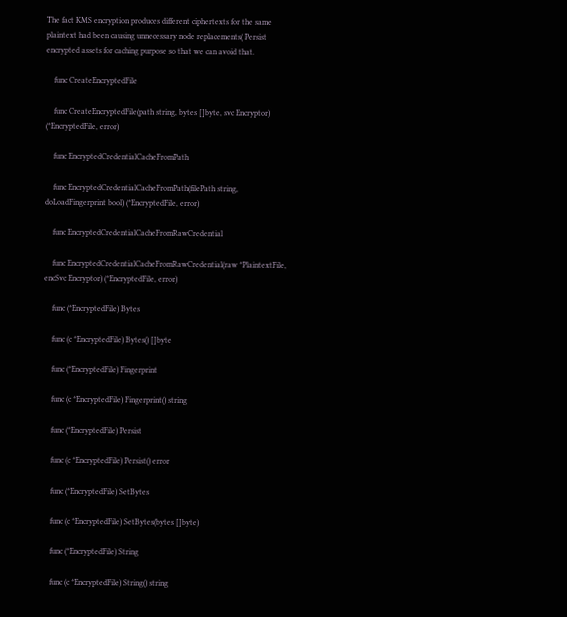The fact KMS encryption produces different ciphertexts for the same plaintext had been causing unnecessary node replacements( Persist encrypted assets for caching purpose so that we can avoid that.

    func CreateEncryptedFile

    func CreateEncryptedFile(path string, bytes []byte, svc Encryptor) (*EncryptedFile, error)

    func EncryptedCredentialCacheFromPath

    func EncryptedCredentialCacheFromPath(filePath string, doLoadFingerprint bool) (*EncryptedFile, error)

    func EncryptedCredentialCacheFromRawCredential

    func EncryptedCredentialCacheFromRawCredential(raw *PlaintextFile, encSvc Encryptor) (*EncryptedFile, error)

    func (*EncryptedFile) Bytes

    func (c *EncryptedFile) Bytes() []byte

    func (*EncryptedFile) Fingerprint

    func (c *EncryptedFile) Fingerprint() string

    func (*EncryptedFile) Persist

    func (c *EncryptedFile) Persist() error

    func (*EncryptedFile) SetBytes

    func (c *EncryptedFile) SetBytes(bytes []byte)

    func (*EncryptedFile) String

    func (c *EncryptedFile) String() string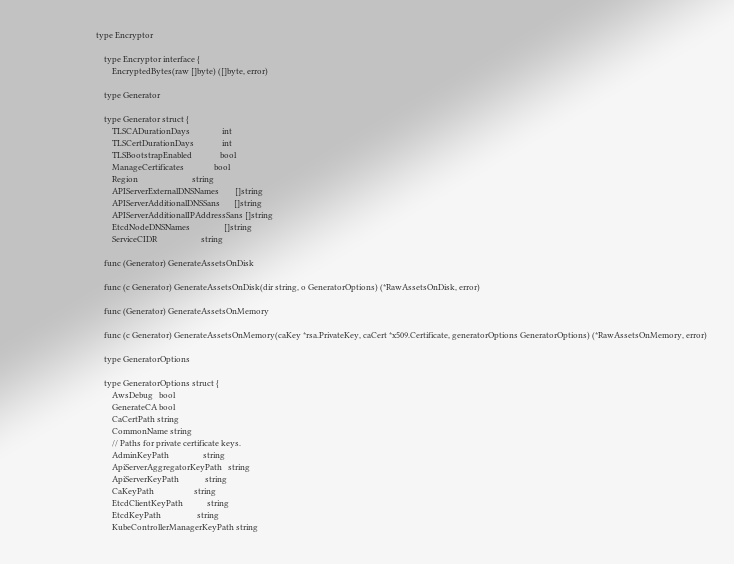type Encryptor

    type Encryptor interface {
        EncryptedBytes(raw []byte) ([]byte, error)

    type Generator

    type Generator struct {
        TLSCADurationDays                int
        TLSCertDurationDays              int
        TLSBootstrapEnabled              bool
        ManageCertificates               bool
        Region                           string
        APIServerExternalDNSNames        []string
        APIServerAdditionalDNSSans       []string
        APIServerAdditionalIPAddressSans []string
        EtcdNodeDNSNames                 []string
        ServiceCIDR                      string

    func (Generator) GenerateAssetsOnDisk

    func (c Generator) GenerateAssetsOnDisk(dir string, o GeneratorOptions) (*RawAssetsOnDisk, error)

    func (Generator) GenerateAssetsOnMemory

    func (c Generator) GenerateAssetsOnMemory(caKey *rsa.PrivateKey, caCert *x509.Certificate, generatorOptions GeneratorOptions) (*RawAssetsOnMemory, error)

    type GeneratorOptions

    type GeneratorOptions struct {
        AwsDebug   bool
        GenerateCA bool
        CaCertPath string
        CommonName string
        // Paths for private certificate keys.
        AdminKeyPath                 string
        ApiServerAggregatorKeyPath   string
        ApiServerKeyPath             string
        CaKeyPath                    string
        EtcdClientKeyPath            string
        EtcdKeyPath                  string
        KubeControllerManagerKeyPath string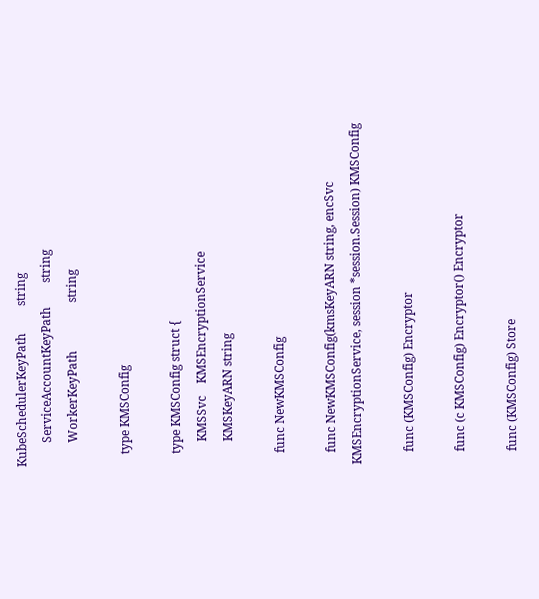KubeSchedulerKeyPath         string
        ServiceAccountKeyPath        string
        WorkerKeyPath                string

    type KMSConfig

    type KMSConfig struct {
        KMSSvc    KMSEncryptionService
        KMSKeyARN string

    func NewKMSConfig

    func NewKMSConfig(kmsKeyARN string, encSvc KMSEncryptionService, session *session.Session) KMSConfig

    func (KMSConfig) Encryptor

    func (c KMSConfig) Encryptor() Encryptor

    func (KMSConfig) Store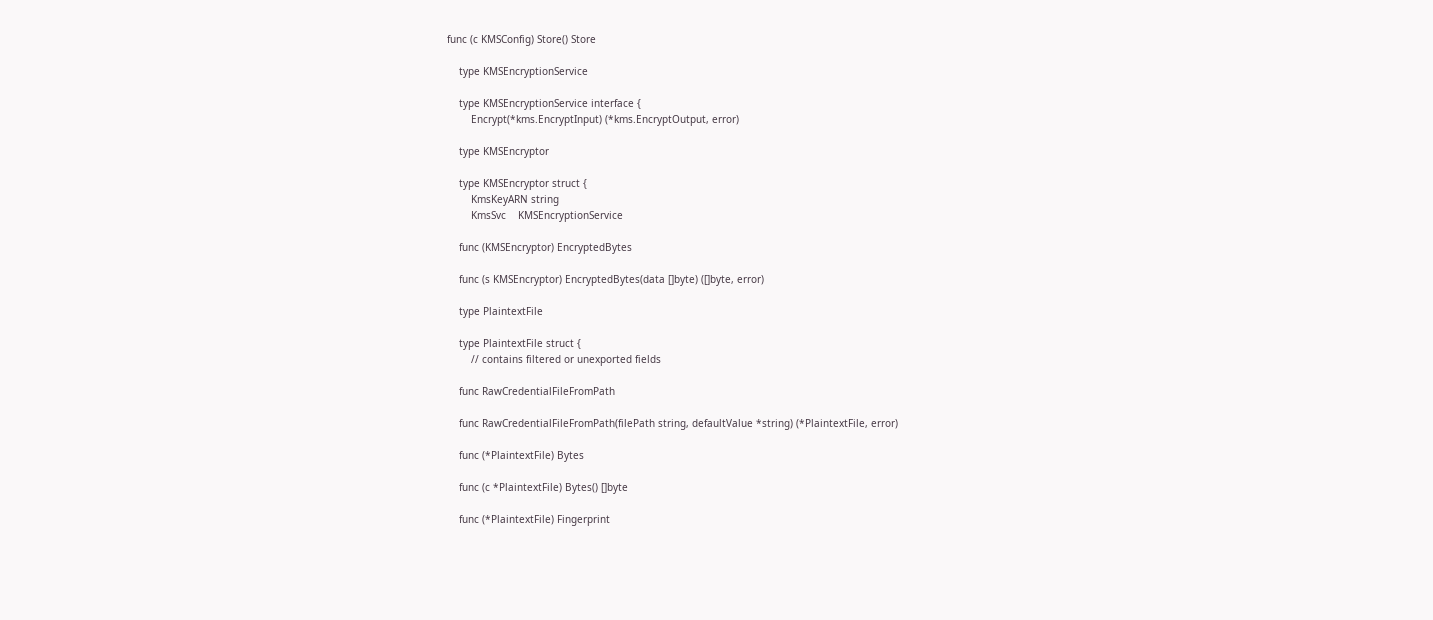func (c KMSConfig) Store() Store

    type KMSEncryptionService

    type KMSEncryptionService interface {
        Encrypt(*kms.EncryptInput) (*kms.EncryptOutput, error)

    type KMSEncryptor

    type KMSEncryptor struct {
        KmsKeyARN string
        KmsSvc    KMSEncryptionService

    func (KMSEncryptor) EncryptedBytes

    func (s KMSEncryptor) EncryptedBytes(data []byte) ([]byte, error)

    type PlaintextFile

    type PlaintextFile struct {
        // contains filtered or unexported fields

    func RawCredentialFileFromPath

    func RawCredentialFileFromPath(filePath string, defaultValue *string) (*PlaintextFile, error)

    func (*PlaintextFile) Bytes

    func (c *PlaintextFile) Bytes() []byte

    func (*PlaintextFile) Fingerprint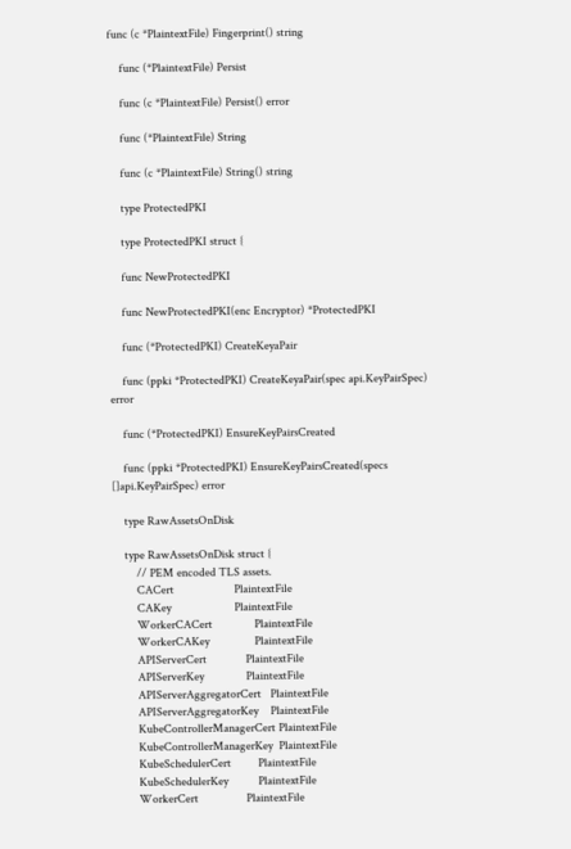func (c *PlaintextFile) Fingerprint() string

    func (*PlaintextFile) Persist

    func (c *PlaintextFile) Persist() error

    func (*PlaintextFile) String

    func (c *PlaintextFile) String() string

    type ProtectedPKI

    type ProtectedPKI struct {

    func NewProtectedPKI

    func NewProtectedPKI(enc Encryptor) *ProtectedPKI

    func (*ProtectedPKI) CreateKeyaPair

    func (ppki *ProtectedPKI) CreateKeyaPair(spec api.KeyPairSpec) error

    func (*ProtectedPKI) EnsureKeyPairsCreated

    func (ppki *ProtectedPKI) EnsureKeyPairsCreated(specs []api.KeyPairSpec) error

    type RawAssetsOnDisk

    type RawAssetsOnDisk struct {
        // PEM encoded TLS assets.
        CACert                    PlaintextFile
        CAKey                     PlaintextFile
        WorkerCACert              PlaintextFile
        WorkerCAKey               PlaintextFile
        APIServerCert             PlaintextFile
        APIServerKey              PlaintextFile
        APIServerAggregatorCert   PlaintextFile
        APIServerAggregatorKey    PlaintextFile
        KubeControllerManagerCert PlaintextFile
        KubeControllerManagerKey  PlaintextFile
        KubeSchedulerCert         PlaintextFile
        KubeSchedulerKey          PlaintextFile
        WorkerCert                PlaintextFile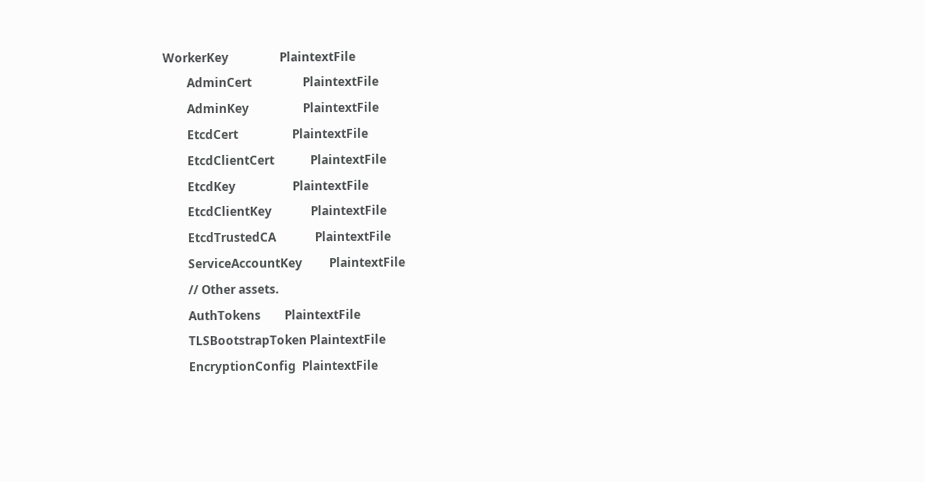WorkerKey                 PlaintextFile
        AdminCert                 PlaintextFile
        AdminKey                  PlaintextFile
        EtcdCert                  PlaintextFile
        EtcdClientCert            PlaintextFile
        EtcdKey                   PlaintextFile
        EtcdClientKey             PlaintextFile
        EtcdTrustedCA             PlaintextFile
        ServiceAccountKey         PlaintextFile
        // Other assets.
        AuthTokens        PlaintextFile
        TLSBootstrapToken PlaintextFile
        EncryptionConfig  PlaintextFile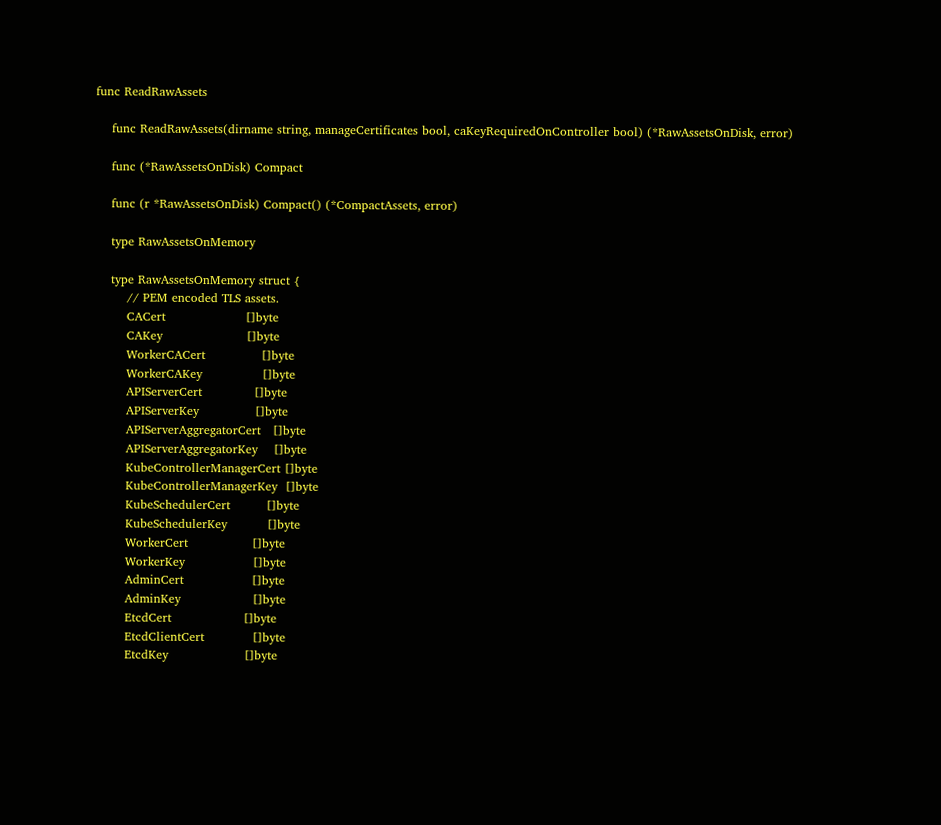func ReadRawAssets

    func ReadRawAssets(dirname string, manageCertificates bool, caKeyRequiredOnController bool) (*RawAssetsOnDisk, error)

    func (*RawAssetsOnDisk) Compact

    func (r *RawAssetsOnDisk) Compact() (*CompactAssets, error)

    type RawAssetsOnMemory

    type RawAssetsOnMemory struct {
        // PEM encoded TLS assets.
        CACert                    []byte
        CAKey                     []byte
        WorkerCACert              []byte
        WorkerCAKey               []byte
        APIServerCert             []byte
        APIServerKey              []byte
        APIServerAggregatorCert   []byte
        APIServerAggregatorKey    []byte
        KubeControllerManagerCert []byte
        KubeControllerManagerKey  []byte
        KubeSchedulerCert         []byte
        KubeSchedulerKey          []byte
        WorkerCert                []byte
        WorkerKey                 []byte
        AdminCert                 []byte
        AdminKey                  []byte
        EtcdCert                  []byte
        EtcdClientCert            []byte
        EtcdKey                   []byte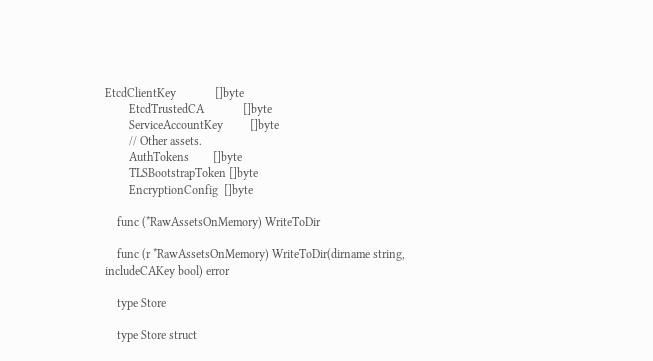EtcdClientKey             []byte
        EtcdTrustedCA             []byte
        ServiceAccountKey         []byte
        // Other assets.
        AuthTokens        []byte
        TLSBootstrapToken []byte
        EncryptionConfig  []byte

    func (*RawAssetsOnMemory) WriteToDir

    func (r *RawAssetsOnMemory) WriteToDir(dirname string, includeCAKey bool) error

    type Store

    type Store struct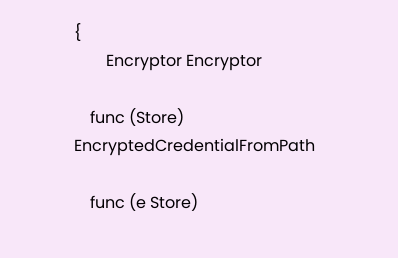{
        Encryptor Encryptor

    func (Store) EncryptedCredentialFromPath

    func (e Store)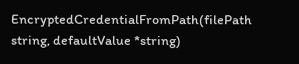EncryptedCredentialFromPath(filePath string, defaultValue *string)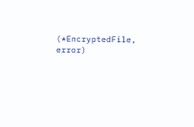(*EncryptedFile, error)